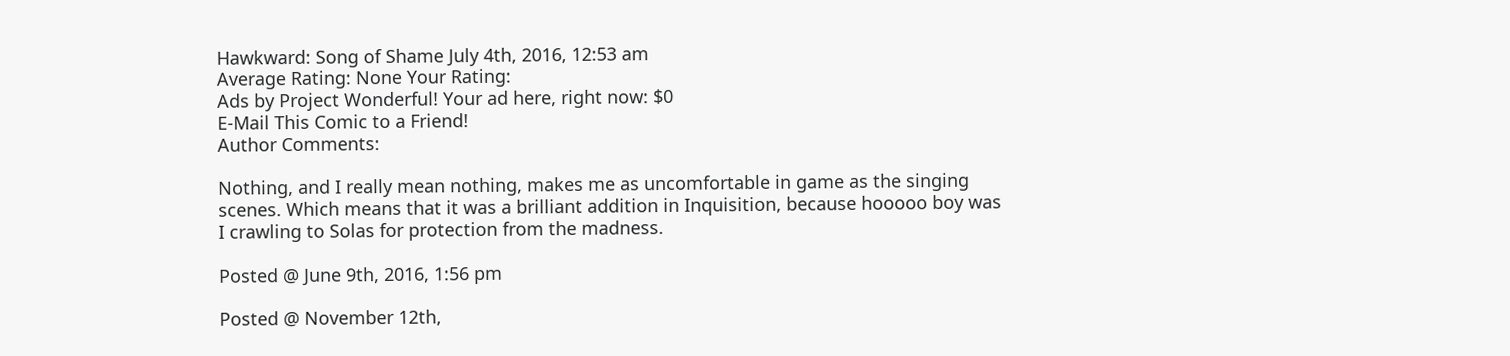Hawkward: Song of Shame July 4th, 2016, 12:53 am
Average Rating: None Your Rating:
Ads by Project Wonderful! Your ad here, right now: $0
E-Mail This Comic to a Friend!
Author Comments:

Nothing, and I really mean nothing, makes me as uncomfortable in game as the singing scenes. Which means that it was a brilliant addition in Inquisition, because hooooo boy was I crawling to Solas for protection from the madness.

Posted @ June 9th, 2016, 1:56 pm

Posted @ November 12th,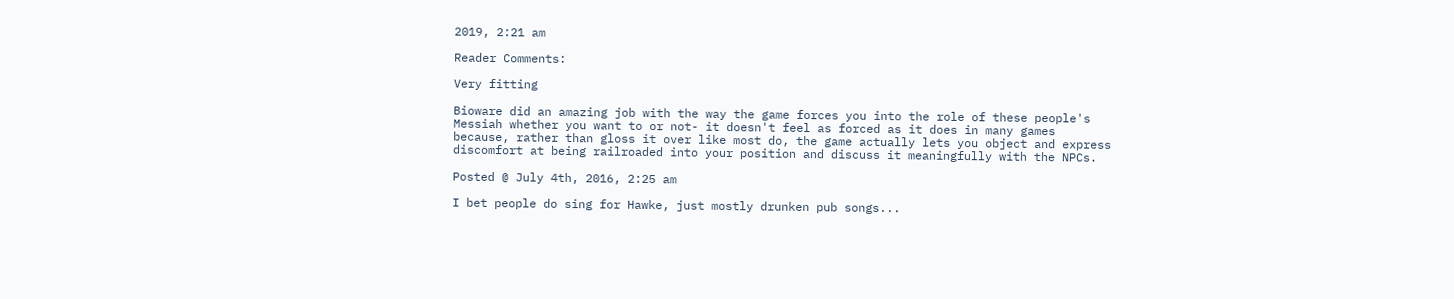2019, 2:21 am

Reader Comments:

Very fitting

Bioware did an amazing job with the way the game forces you into the role of these people's Messiah whether you want to or not- it doesn't feel as forced as it does in many games because, rather than gloss it over like most do, the game actually lets you object and express discomfort at being railroaded into your position and discuss it meaningfully with the NPCs.

Posted @ July 4th, 2016, 2:25 am

I bet people do sing for Hawke, just mostly drunken pub songs...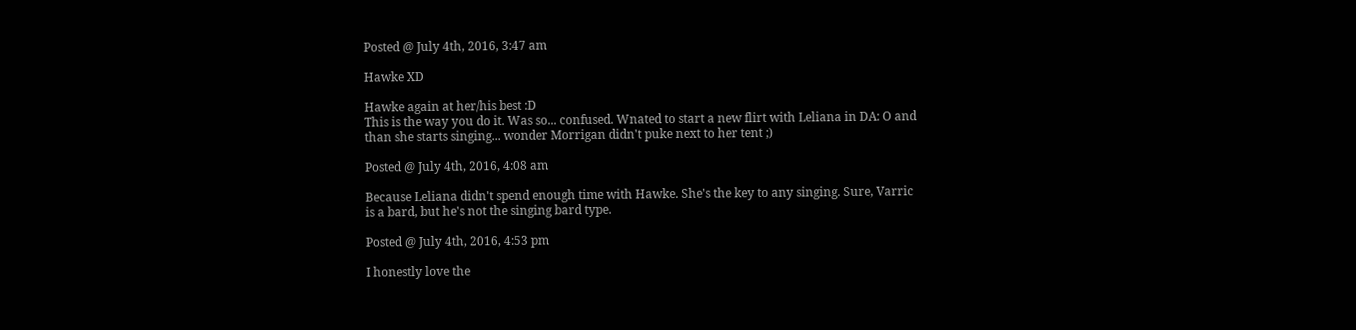Posted @ July 4th, 2016, 3:47 am

Hawke XD

Hawke again at her/his best :D
This is the way you do it. Was so... confused. Wnated to start a new flirt with Leliana in DA: O and than she starts singing... wonder Morrigan didn't puke next to her tent ;)

Posted @ July 4th, 2016, 4:08 am

Because Leliana didn't spend enough time with Hawke. She's the key to any singing. Sure, Varric is a bard, but he's not the singing bard type.

Posted @ July 4th, 2016, 4:53 pm

I honestly love the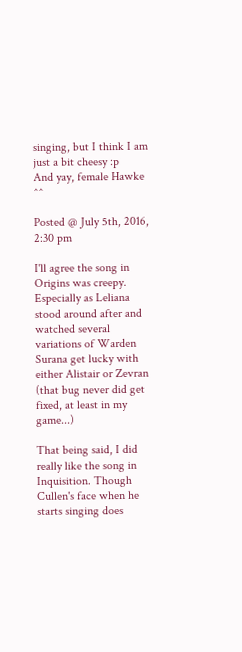singing, but I think I am just a bit cheesy :p
And yay, female Hawke ^^

Posted @ July 5th, 2016, 2:30 pm

I'll agree the song in Origins was creepy. Especially as Leliana stood around after and watched several variations of Warden Surana get lucky with either Alistair or Zevran (that bug never did get fixed, at least in my game...)

That being said, I did really like the song in Inquisition. Though Cullen's face when he starts singing does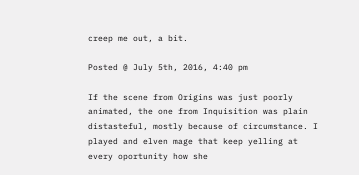creep me out, a bit.

Posted @ July 5th, 2016, 4:40 pm

If the scene from Origins was just poorly animated, the one from Inquisition was plain distasteful, mostly because of circumstance. I played and elven mage that keep yelling at every oportunity how she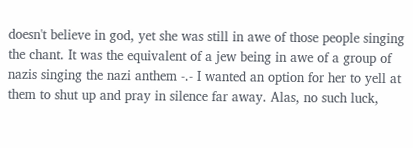doesn't believe in god, yet she was still in awe of those people singing the chant. It was the equivalent of a jew being in awe of a group of nazis singing the nazi anthem -.- I wanted an option for her to yell at them to shut up and pray in silence far away. Alas, no such luck,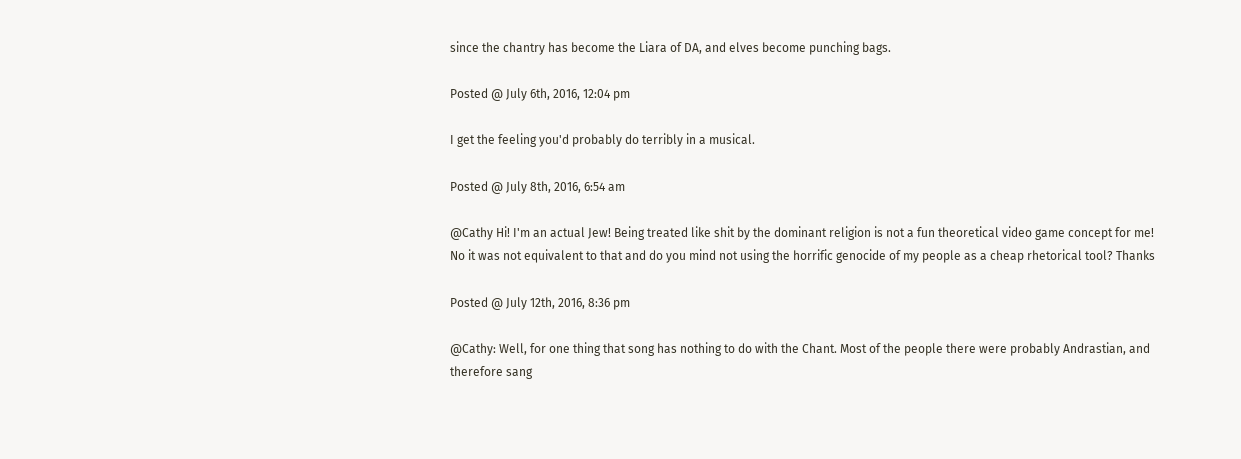since the chantry has become the Liara of DA, and elves become punching bags.

Posted @ July 6th, 2016, 12:04 pm

I get the feeling you'd probably do terribly in a musical.

Posted @ July 8th, 2016, 6:54 am

@Cathy Hi! I'm an actual Jew! Being treated like shit by the dominant religion is not a fun theoretical video game concept for me!
No it was not equivalent to that and do you mind not using the horrific genocide of my people as a cheap rhetorical tool? Thanks

Posted @ July 12th, 2016, 8:36 pm

@Cathy: Well, for one thing that song has nothing to do with the Chant. Most of the people there were probably Andrastian, and therefore sang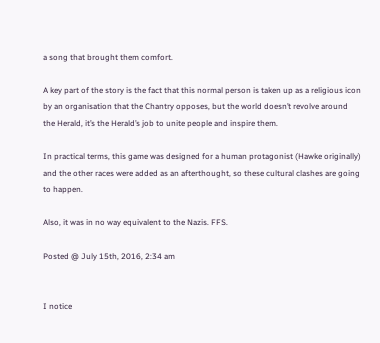a song that brought them comfort.

A key part of the story is the fact that this normal person is taken up as a religious icon by an organisation that the Chantry opposes, but the world doesn’t revolve around the Herald, it’s the Herald’s job to unite people and inspire them.

In practical terms, this game was designed for a human protagonist (Hawke originally) and the other races were added as an afterthought, so these cultural clashes are going to happen.

Also, it was in no way equivalent to the Nazis. FFS.

Posted @ July 15th, 2016, 2:34 am


I notice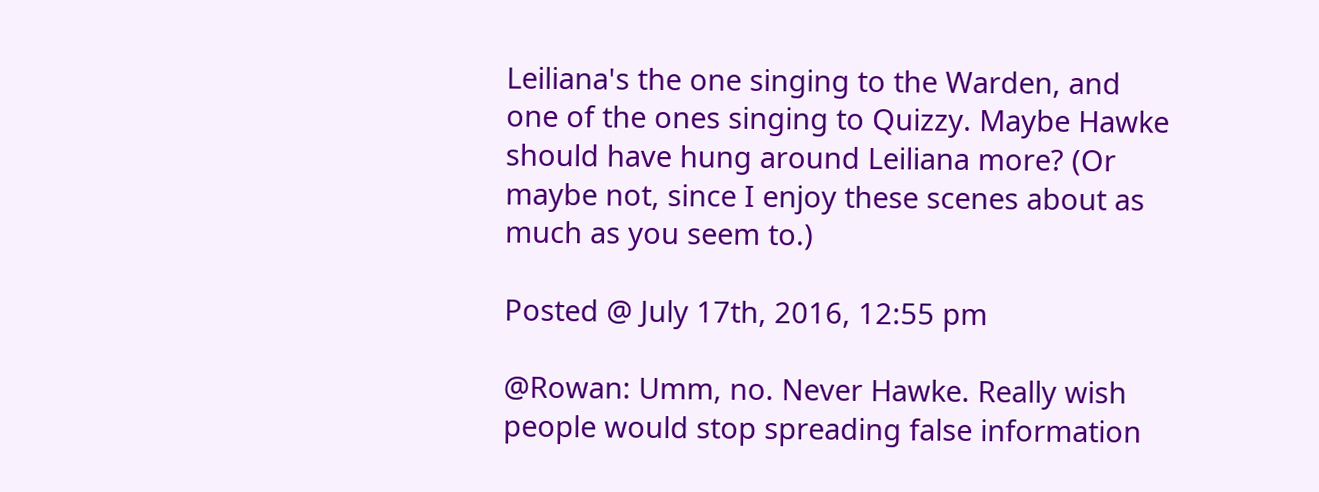Leiliana's the one singing to the Warden, and one of the ones singing to Quizzy. Maybe Hawke should have hung around Leiliana more? (Or maybe not, since I enjoy these scenes about as much as you seem to.)

Posted @ July 17th, 2016, 12:55 pm

@Rowan: Umm, no. Never Hawke. Really wish people would stop spreading false information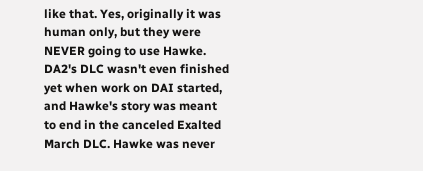like that. Yes, originally it was human only, but they were NEVER going to use Hawke. DA2's DLC wasn't even finished yet when work on DAI started, and Hawke's story was meant to end in the canceled Exalted March DLC. Hawke was never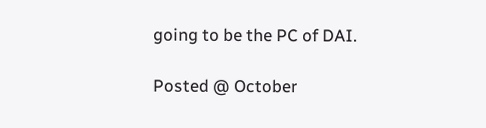going to be the PC of DAI.

Posted @ October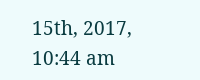15th, 2017, 10:44 am